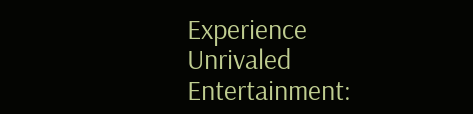Experience Unrivaled Entertainment: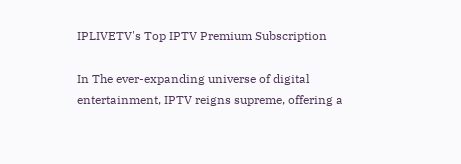IPLIVETV's Top IPTV Premium Subscription

In The ever-expanding universe of digital entertainment, IPTV reigns supreme, offering a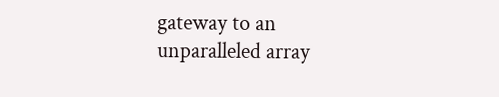gateway to an unparalleled array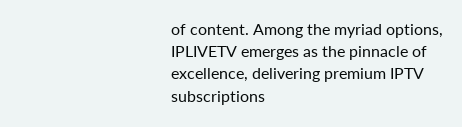of content. Among the myriad options, IPLIVETV emerges as the pinnacle of excellence, delivering premium IPTV subscriptions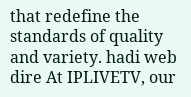that redefine the standards of quality and variety. hadi web dire At IPLIVETV, our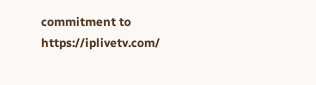commitment to https://iplivetv.com/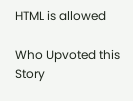HTML is allowed

Who Upvoted this Story